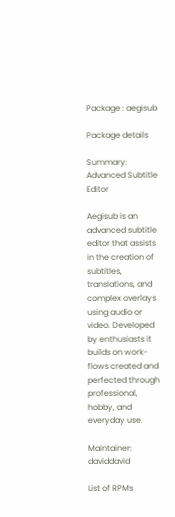Package : aegisub

Package details

Summary: Advanced Subtitle Editor

Aegisub is an advanced subtitle editor that assists in the creation of
subtitles, translations, and complex overlays using audio or video. Developed
by enthusiasts it builds on work-flows created and perfected through
professional, hobby, and everyday use.

Maintainer: daviddavid

List of RPMs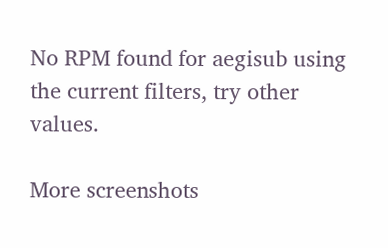No RPM found for aegisub using the current filters, try other values.

More screenshots